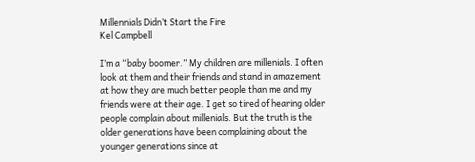Millennials Didn’t Start the Fire
Kel Campbell

I’m a “baby boomer.” My children are millenials. I often look at them and their friends and stand in amazement at how they are much better people than me and my friends were at their age. I get so tired of hearing older people complain about millenials. But the truth is the older generations have been complaining about the younger generations since at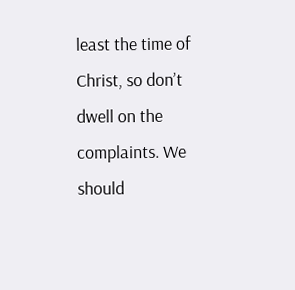least the time of Christ, so don’t dwell on the complaints. We should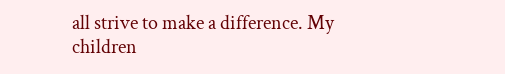all strive to make a difference. My children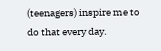(teenagers) inspire me to do that every day.